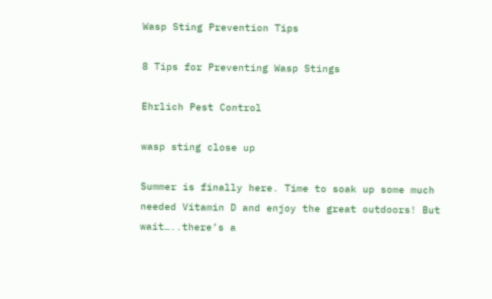Wasp Sting Prevention Tips

8 Tips for Preventing Wasp Stings

Ehrlich Pest Control

wasp sting close up

Summer is finally here. Time to soak up some much needed Vitamin D and enjoy the great outdoors! But wait…..there’s a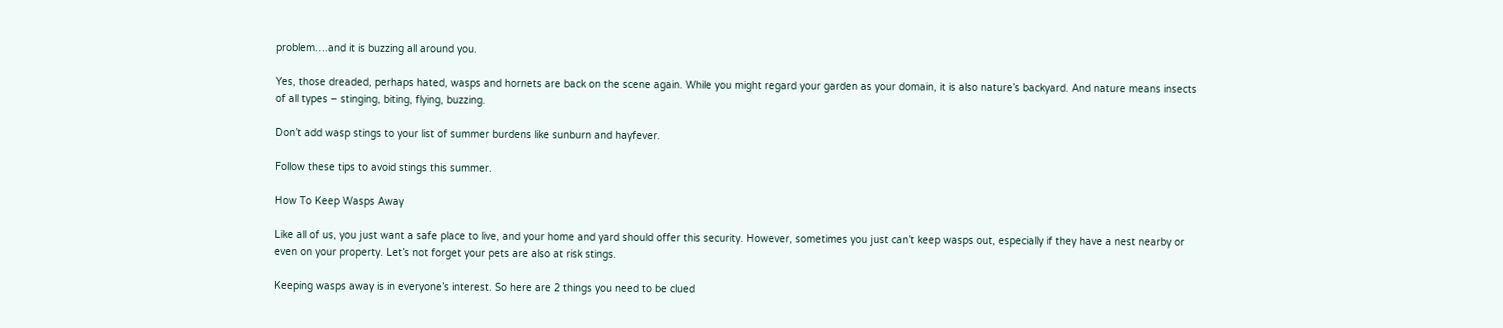problem….and it is buzzing all around you.

Yes, those dreaded, perhaps hated, wasps and hornets are back on the scene again. While you might regard your garden as your domain, it is also nature’s backyard. And nature means insects of all types – stinging, biting, flying, buzzing.

Don’t add wasp stings to your list of summer burdens like sunburn and hayfever.

Follow these tips to avoid stings this summer.

How To Keep Wasps Away

Like all of us, you just want a safe place to live, and your home and yard should offer this security. However, sometimes you just can’t keep wasps out, especially if they have a nest nearby or even on your property. Let’s not forget your pets are also at risk stings.

Keeping wasps away is in everyone’s interest. So here are 2 things you need to be clued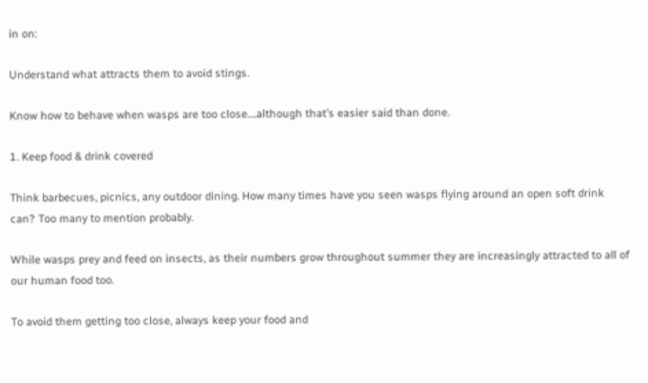in on:

Understand what attracts them to avoid stings.

Know how to behave when wasps are too close….although that’s easier said than done.

1. Keep food & drink covered

Think barbecues, picnics, any outdoor dining. How many times have you seen wasps flying around an open soft drink can? Too many to mention probably.

While wasps prey and feed on insects, as their numbers grow throughout summer they are increasingly attracted to all of our human food too.

To avoid them getting too close, always keep your food and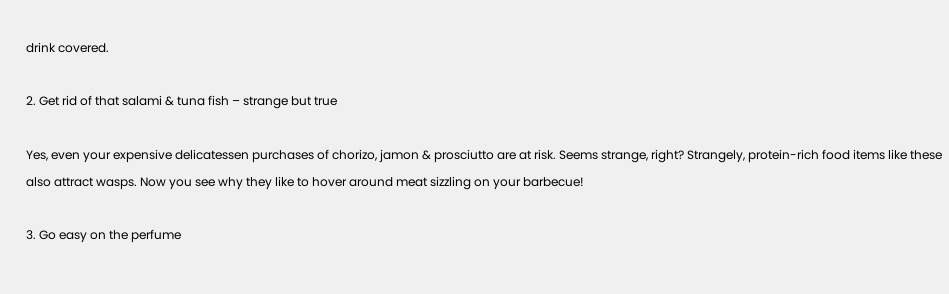drink covered.

2. Get rid of that salami & tuna fish – strange but true

Yes, even your expensive delicatessen purchases of chorizo, jamon & prosciutto are at risk. Seems strange, right? Strangely, protein-rich food items like these also attract wasps. Now you see why they like to hover around meat sizzling on your barbecue!

3. Go easy on the perfume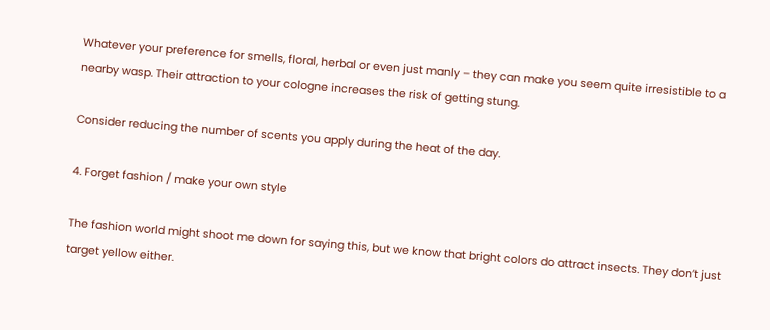Whatever your preference for smells, floral, herbal or even just manly – they can make you seem quite irresistible to a nearby wasp. Their attraction to your cologne increases the risk of getting stung.

Consider reducing the number of scents you apply during the heat of the day.

4. Forget fashion / make your own style

The fashion world might shoot me down for saying this, but we know that bright colors do attract insects. They don’t just target yellow either.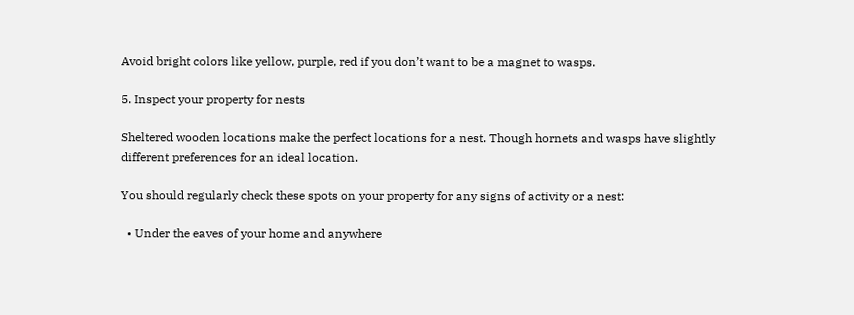Avoid bright colors like yellow, purple, red if you don’t want to be a magnet to wasps.

5. Inspect your property for nests

Sheltered wooden locations make the perfect locations for a nest. Though hornets and wasps have slightly different preferences for an ideal location.

You should regularly check these spots on your property for any signs of activity or a nest:

  • Under the eaves of your home and anywhere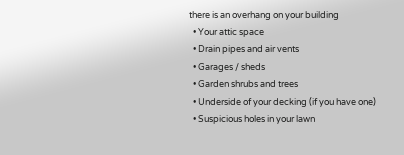there is an overhang on your building
  • Your attic space
  • Drain pipes and air vents
  • Garages / sheds
  • Garden shrubs and trees
  • Underside of your decking (if you have one)
  • Suspicious holes in your lawn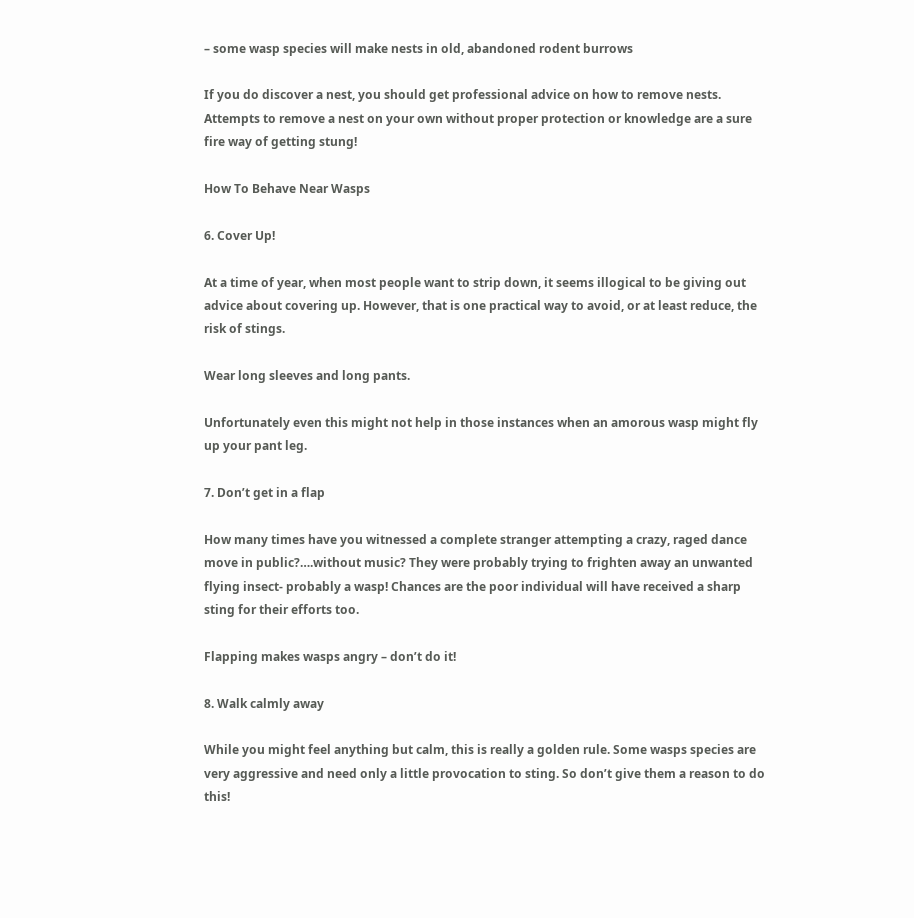– some wasp species will make nests in old, abandoned rodent burrows

If you do discover a nest, you should get professional advice on how to remove nests. Attempts to remove a nest on your own without proper protection or knowledge are a sure fire way of getting stung!

How To Behave Near Wasps

6. Cover Up!

At a time of year, when most people want to strip down, it seems illogical to be giving out advice about covering up. However, that is one practical way to avoid, or at least reduce, the risk of stings.

Wear long sleeves and long pants.

Unfortunately even this might not help in those instances when an amorous wasp might fly up your pant leg.

7. Don’t get in a flap

How many times have you witnessed a complete stranger attempting a crazy, raged dance move in public?….without music? They were probably trying to frighten away an unwanted flying insect- probably a wasp! Chances are the poor individual will have received a sharp sting for their efforts too.

Flapping makes wasps angry – don’t do it!

8. Walk calmly away

While you might feel anything but calm, this is really a golden rule. Some wasps species are very aggressive and need only a little provocation to sting. So don’t give them a reason to do this!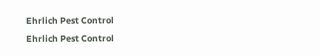Ehrlich Pest Control
Ehrlich Pest Control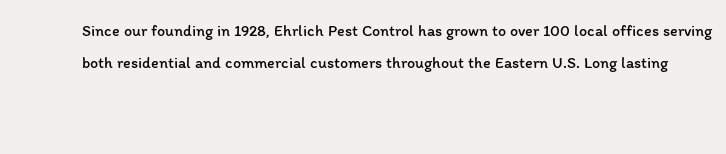Since our founding in 1928, Ehrlich Pest Control has grown to over 100 local offices serving both residential and commercial customers throughout the Eastern U.S. Long lasting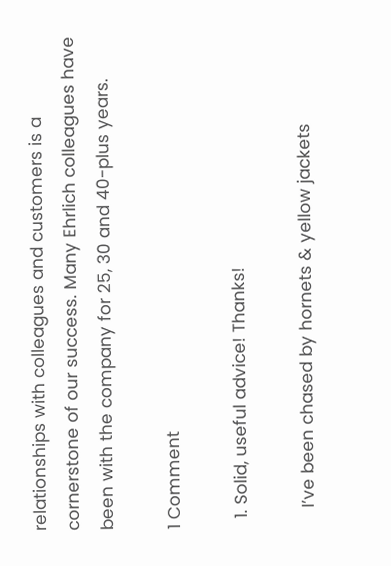relationships with colleagues and customers is a cornerstone of our success. Many Ehrlich colleagues have been with the company for 25, 30 and 40-plus years.

1 Comment

  1. Solid, useful advice! Thanks!

    I’ve been chased by hornets & yellow jackets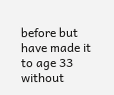before but have made it to age 33 without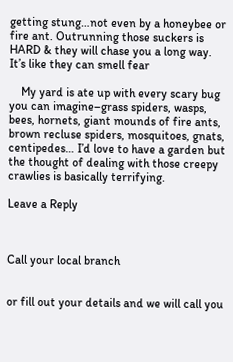getting stung…not even by a honeybee or fire ant. Outrunning those suckers is HARD & they will chase you a long way. It’s like they can smell fear

    My yard is ate up with every scary bug you can imagine–grass spiders, wasps, bees, hornets, giant mounds of fire ants, brown recluse spiders, mosquitoes, gnats, centipedes… I’d love to have a garden but the thought of dealing with those creepy crawlies is basically terrifying.

Leave a Reply



Call your local branch


or fill out your details and we will call you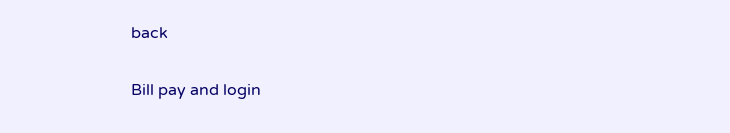back

Bill pay and login